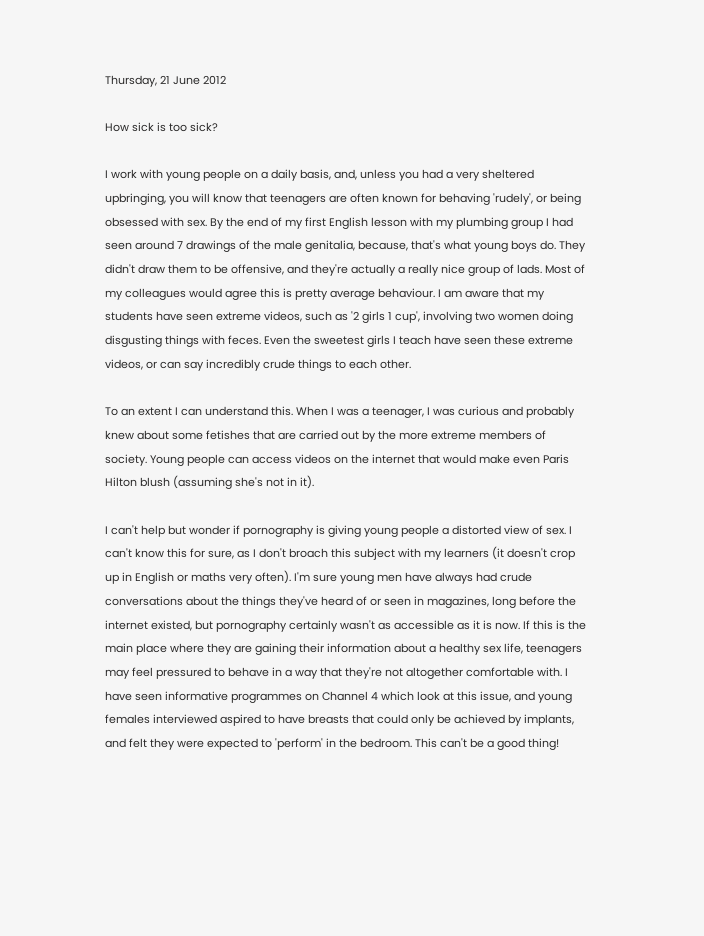Thursday, 21 June 2012

How sick is too sick?

I work with young people on a daily basis, and, unless you had a very sheltered upbringing, you will know that teenagers are often known for behaving 'rudely', or being obsessed with sex. By the end of my first English lesson with my plumbing group I had seen around 7 drawings of the male genitalia, because, that's what young boys do. They didn't draw them to be offensive, and they're actually a really nice group of lads. Most of my colleagues would agree this is pretty average behaviour. I am aware that my students have seen extreme videos, such as '2 girls 1 cup', involving two women doing disgusting things with feces. Even the sweetest girls I teach have seen these extreme videos, or can say incredibly crude things to each other.

To an extent I can understand this. When I was a teenager, I was curious and probably knew about some fetishes that are carried out by the more extreme members of society. Young people can access videos on the internet that would make even Paris Hilton blush (assuming she's not in it).

I can't help but wonder if pornography is giving young people a distorted view of sex. I can't know this for sure, as I don't broach this subject with my learners (it doesn't crop up in English or maths very often). I'm sure young men have always had crude conversations about the things they've heard of or seen in magazines, long before the internet existed, but pornography certainly wasn't as accessible as it is now. If this is the main place where they are gaining their information about a healthy sex life, teenagers may feel pressured to behave in a way that they're not altogether comfortable with. I have seen informative programmes on Channel 4 which look at this issue, and young females interviewed aspired to have breasts that could only be achieved by implants, and felt they were expected to 'perform' in the bedroom. This can't be a good thing!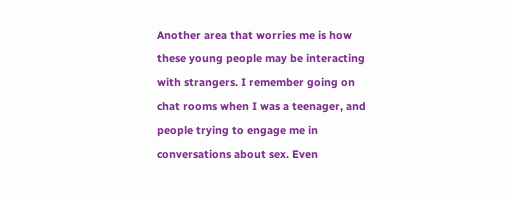Another area that worries me is how these young people may be interacting with strangers. I remember going on chat rooms when I was a teenager, and people trying to engage me in conversations about sex. Even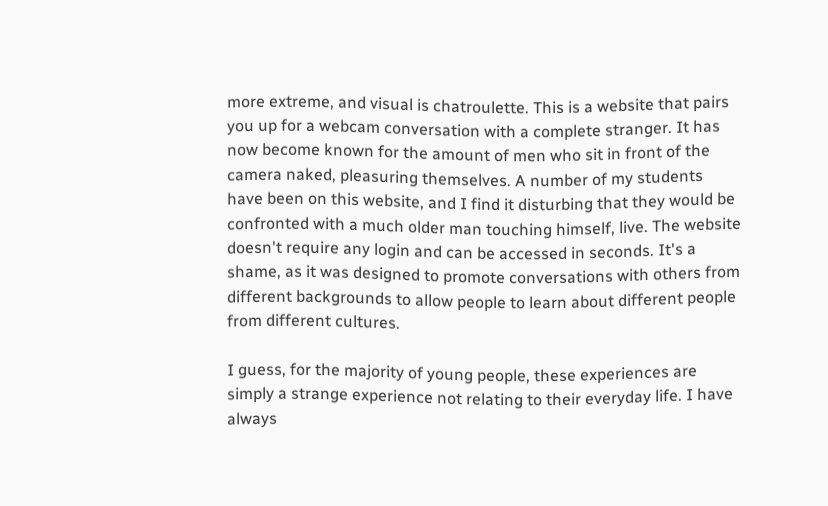more extreme, and visual is chatroulette. This is a website that pairs you up for a webcam conversation with a complete stranger. It has now become known for the amount of men who sit in front of the camera naked, pleasuring themselves. A number of my students have been on this website, and I find it disturbing that they would be confronted with a much older man touching himself, live. The website doesn't require any login and can be accessed in seconds. It's a shame, as it was designed to promote conversations with others from different backgrounds to allow people to learn about different people from different cultures.

I guess, for the majority of young people, these experiences are simply a strange experience not relating to their everyday life. I have always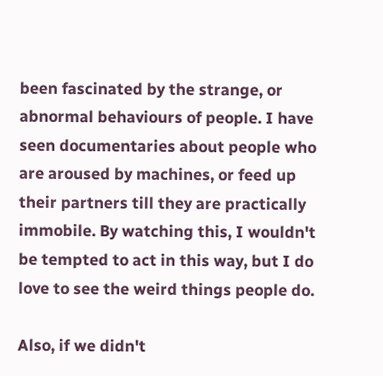been fascinated by the strange, or abnormal behaviours of people. I have seen documentaries about people who are aroused by machines, or feed up their partners till they are practically immobile. By watching this, I wouldn't be tempted to act in this way, but I do love to see the weird things people do.

Also, if we didn't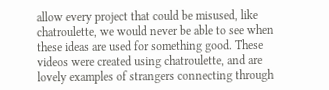allow every project that could be misused, like chatroulette, we would never be able to see when these ideas are used for something good. These videos were created using chatroulette, and are lovely examples of strangers connecting through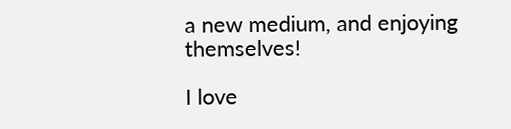a new medium, and enjoying themselves!

I love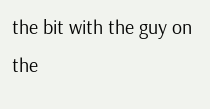the bit with the guy on the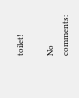toilet!

No comments: